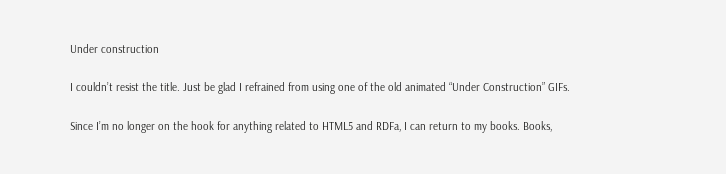Under construction

I couldn’t resist the title. Just be glad I refrained from using one of the old animated “Under Construction” GIFs.

Since I’m no longer on the hook for anything related to HTML5 and RDFa, I can return to my books. Books,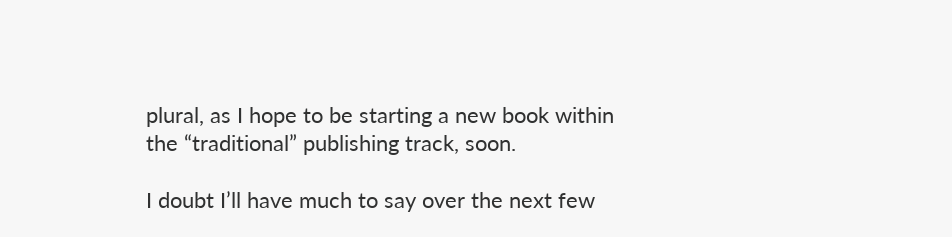plural, as I hope to be starting a new book within the “traditional” publishing track, soon.

I doubt I’ll have much to say over the next few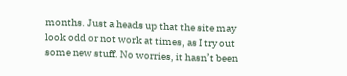months. Just a heads up that the site may look odd or not work at times, as I try out some new stuff. No worries, it hasn’t been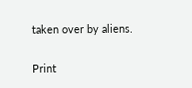taken over by aliens.

Print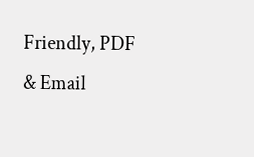Friendly, PDF & Email